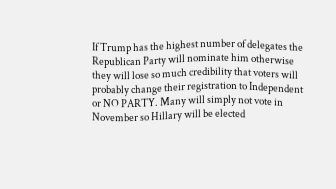If Trump has the highest number of delegates the Republican Party will nominate him otherwise they will lose so much credibility that voters will probably change their registration to Independent or NO PARTY. Many will simply not vote in November so Hillary will be elected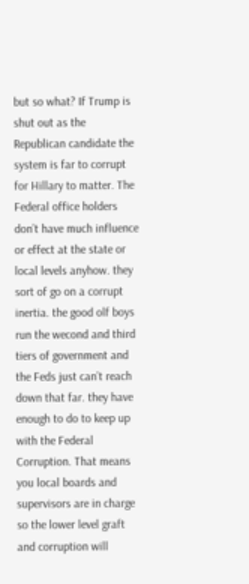but so what? If Trump is shut out as the Republican candidate the system is far to corrupt for Hillary to matter. The Federal office holders don’t have much influence or effect at the state or local levels anyhow. they sort of go on a corrupt inertia. the good olf boys run the wecond and third tiers of government and the Feds just can’t reach down that far. they have enough to do to keep up with the Federal Corruption. That means you local boards and supervisors are in charge so the lower level graft and corruption will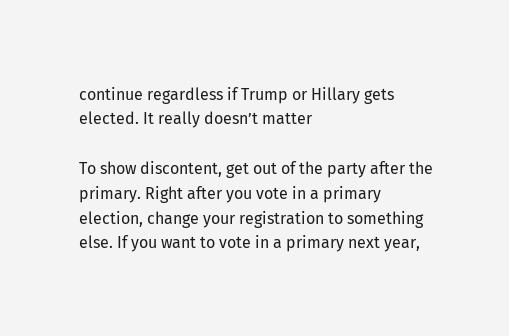continue regardless if Trump or Hillary gets elected. It really doesn’t matter

To show discontent, get out of the party after the primary. Right after you vote in a primary election, change your registration to something else. If you want to vote in a primary next year,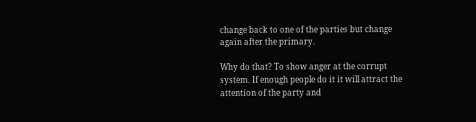change back to one of the parties but change again after the primary.

Why do that? To show anger at the corrupt system. If enough people do it it will attract the attention of the party and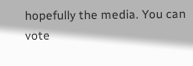hopefully the media. You can vote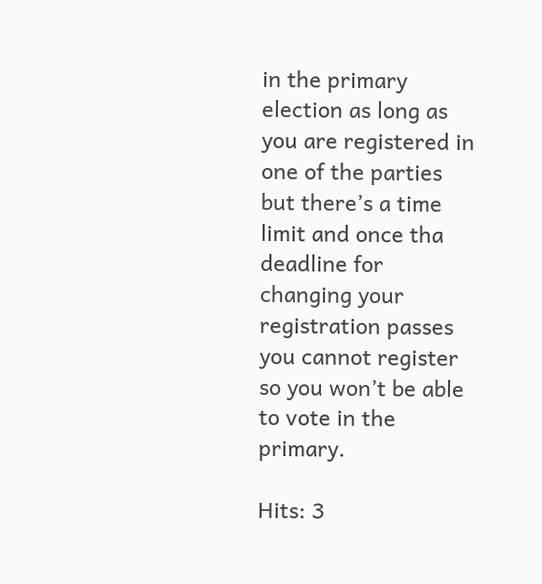in the primary election as long as you are registered in one of the parties but there’s a time limit and once tha deadline for changing your registration passes you cannot register so you won’t be able to vote in the primary.

Hits: 3